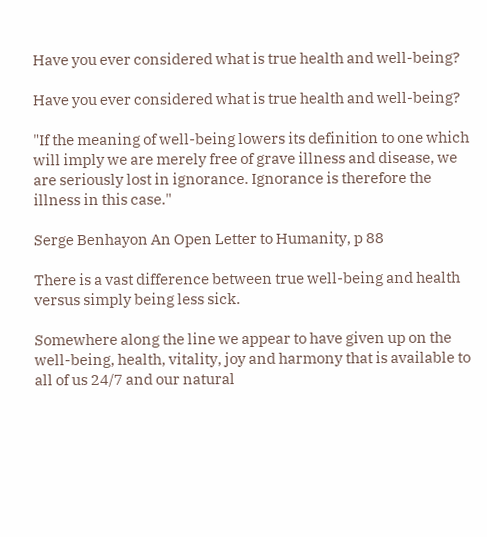Have you ever considered what is true health and well-being?

Have you ever considered what is true health and well-being?

"If the meaning of well-being lowers its definition to one which will imply we are merely free of grave illness and disease, we are seriously lost in ignorance. Ignorance is therefore the illness in this case."

Serge Benhayon An Open Letter to Humanity, p 88

There is a vast difference between true well-being and health versus simply being less sick.

Somewhere along the line we appear to have given up on the well-being, health, vitality, joy and harmony that is available to all of us 24/7 and our natural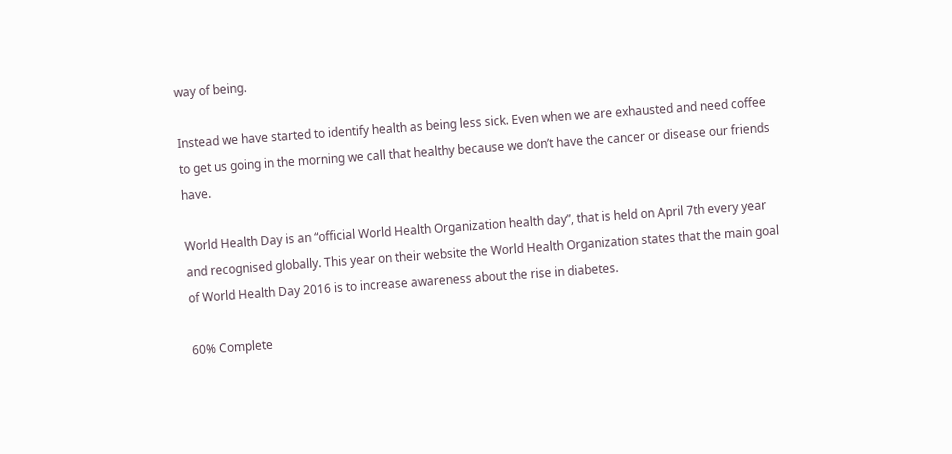way of being.

Instead we have started to identify health as being less sick. Even when we are exhausted and need coffee to get us going in the morning we call that healthy because we don’t have the cancer or disease our friends have.

World Health Day is an “official World Health Organization health day”, that is held on April 7th every year and recognised globally. This year on their website the World Health Organization states that the main goal of World Health Day 2016 is to increase awareness about the rise in diabetes.

60% Complete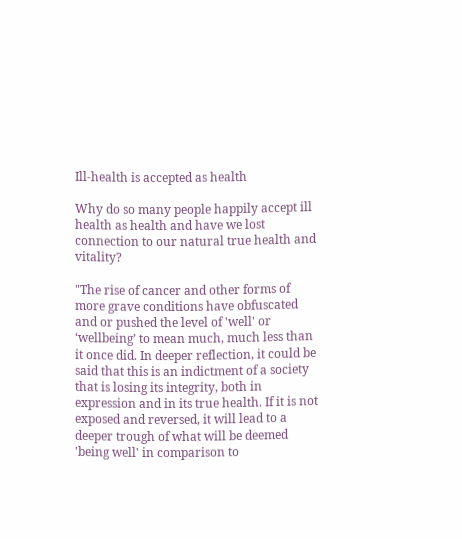Ill-health is accepted as health

Why do so many people happily accept ill health as health and have we lost connection to our natural true health and vitality?

"The rise of cancer and other forms of more grave conditions have obfuscated and or pushed the level of 'well' or ‘wellbeing’ to mean much, much less than it once did. In deeper reflection, it could be said that this is an indictment of a society that is losing its integrity, both in expression and in its true health. If it is not exposed and reversed, it will lead to a deeper trough of what will be deemed 'being well' in comparison to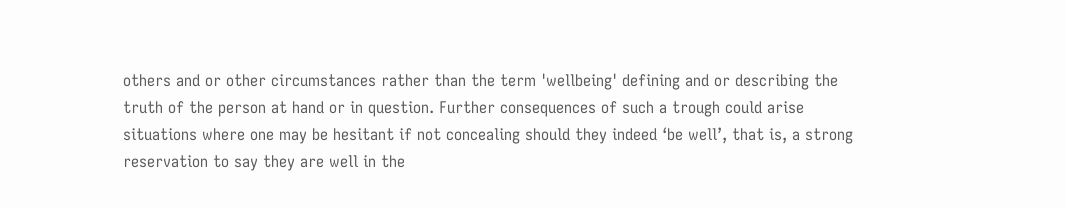others and or other circumstances rather than the term 'wellbeing' defining and or describing the truth of the person at hand or in question. Further consequences of such a trough could arise situations where one may be hesitant if not concealing should they indeed ‘be well’, that is, a strong reservation to say they are well in the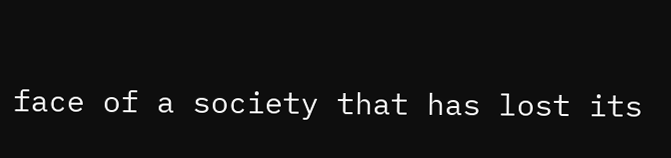face of a society that has lost its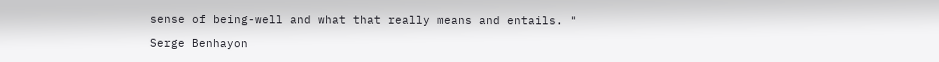sense of being-well and what that really means and entails. "

Serge Benhayon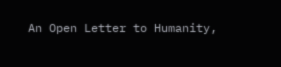An Open Letter to Humanity,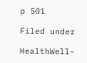p 501

Filed under

HealthWell-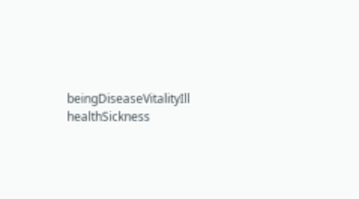beingDiseaseVitalityIll healthSickness